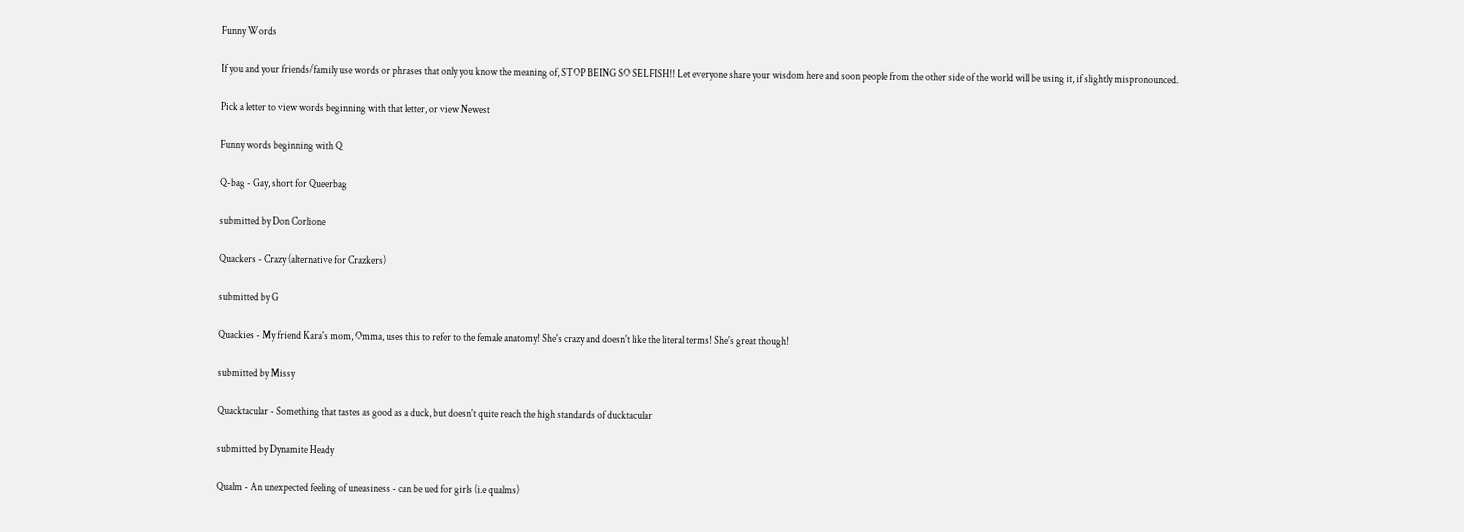Funny Words

If you and your friends/family use words or phrases that only you know the meaning of, STOP BEING SO SELFISH!! Let everyone share your wisdom here and soon people from the other side of the world will be using it, if slightly mispronounced.

Pick a letter to view words beginning with that letter, or view Newest

Funny words beginning with Q

Q-bag - Gay, short for Queerbag

submitted by Don Corlione

Quackers - Crazy (alternative for Crazkers)

submitted by G

Quackies - My friend Kara's mom, Omma, uses this to refer to the female anatomy! She's crazy and doesn't like the literal terms! She's great though!

submitted by Missy

Quacktacular - Something that tastes as good as a duck, but doesn't quite reach the high standards of ducktacular

submitted by Dynamite Heady

Qualm - An unexpected feeling of uneasiness - can be ued for girls (i.e qualms)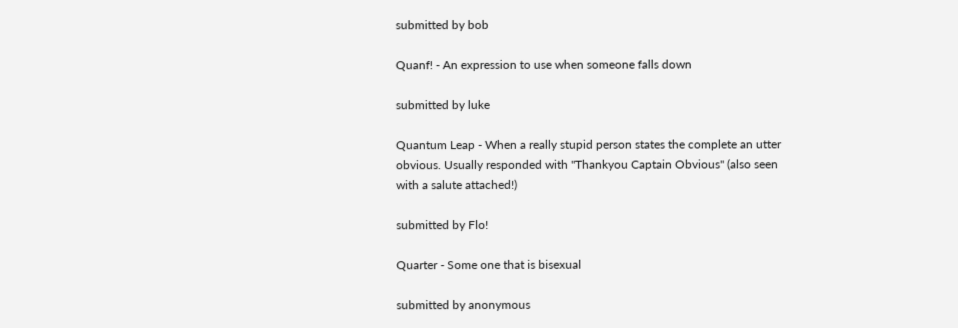submitted by bob

Quanf! - An expression to use when someone falls down

submitted by luke

Quantum Leap - When a really stupid person states the complete an utter obvious. Usually responded with "Thankyou Captain Obvious" (also seen with a salute attached!)

submitted by Flo!

Quarter - Some one that is bisexual

submitted by anonymous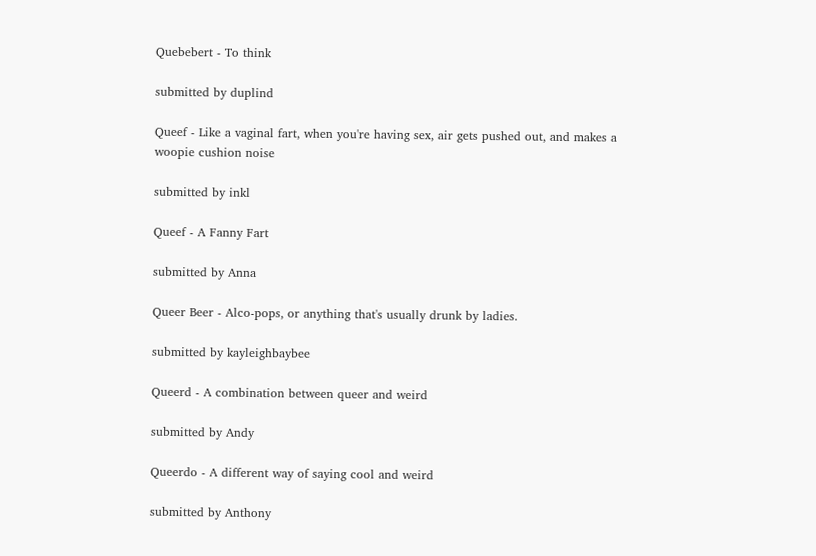Quebebert - To think

submitted by duplind

Queef - Like a vaginal fart, when you're having sex, air gets pushed out, and makes a woopie cushion noise

submitted by inkl

Queef - A Fanny Fart

submitted by Anna

Queer Beer - Alco-pops, or anything that's usually drunk by ladies.

submitted by kayleighbaybee

Queerd - A combination between queer and weird

submitted by Andy

Queerdo - A different way of saying cool and weird

submitted by Anthony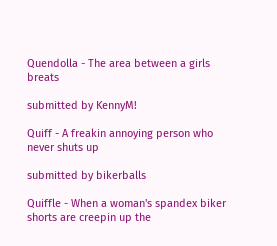Quendolla - The area between a girls breats

submitted by KennyM!

Quiff - A freakin annoying person who never shuts up

submitted by bikerballs

Quiffle - When a woman's spandex biker shorts are creepin up the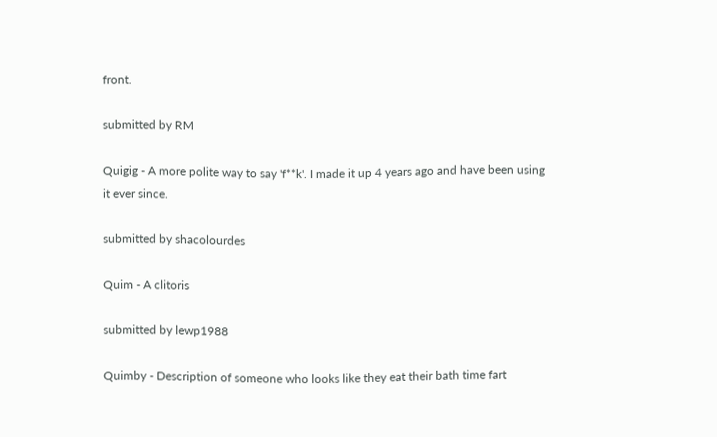front.

submitted by RM

Quigig - A more polite way to say 'f**k'. I made it up 4 years ago and have been using it ever since.

submitted by shacolourdes

Quim - A clitoris

submitted by lewp1988

Quimby - Description of someone who looks like they eat their bath time fart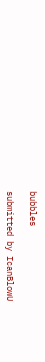bubbles

submitted by IcanBlowU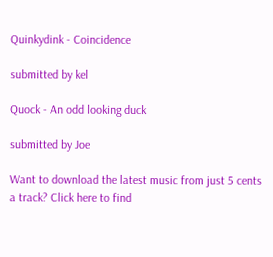Quinkydink - Coincidence

submitted by kel

Quock - An odd looking duck

submitted by Joe

Want to download the latest music from just 5 cents a track? Click here to find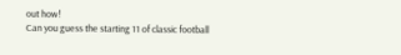out how!
Can you guess the starting 11 of classic football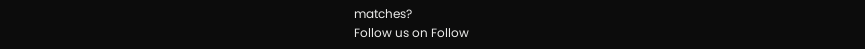matches?
Follow us on Follow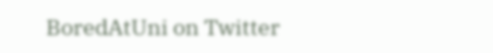BoredAtUni on Twitter